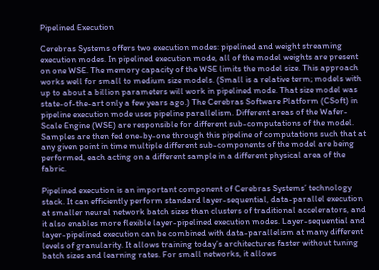Pipelined Execution

Cerebras Systems offers two execution modes: pipelined and weight streaming execution modes. In pipelined execution mode, all of the model weights are present on one WSE. The memory capacity of the WSE limits the model size. This approach works well for small to medium size models. (Small is a relative term; models with up to about a billion parameters will work in pipelined mode. That size model was state-of-the-art only a few years ago.) The Cerebras Software Platform (CSoft) in pipeline execution mode uses pipeline parallelism. Different areas of the Wafer-Scale Engine (WSE) are responsible for different sub-computations of the model. Samples are then fed one-by-one through this pipeline of computations such that at any given point in time multiple different sub-components of the model are being performed, each acting on a different sample in a different physical area of the fabric.

Pipelined execution is an important component of Cerebras Systems’ technology stack. It can efficiently perform standard layer-sequential, data-parallel execution at smaller neural network batch sizes than clusters of traditional accelerators, and it also enables more flexible layer-pipelined execution modes. Layer-sequential and layer-pipelined execution can be combined with data-parallelism at many different levels of granularity. It allows training today’s architectures faster without tuning batch sizes and learning rates. For small networks, it allows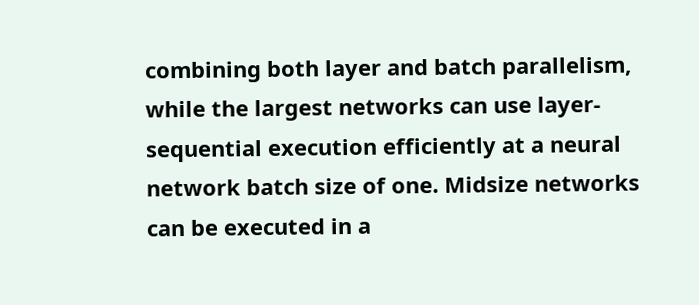combining both layer and batch parallelism, while the largest networks can use layer-sequential execution efficiently at a neural network batch size of one. Midsize networks can be executed in a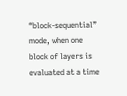“block-sequential” mode, when one block of layers is evaluated at a time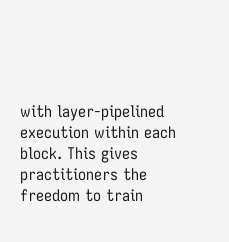with layer-pipelined execution within each block. This gives practitioners the freedom to train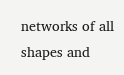networks of all shapes and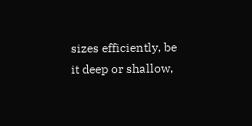sizes efficiently, be it deep or shallow,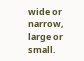wide or narrow, large or small.